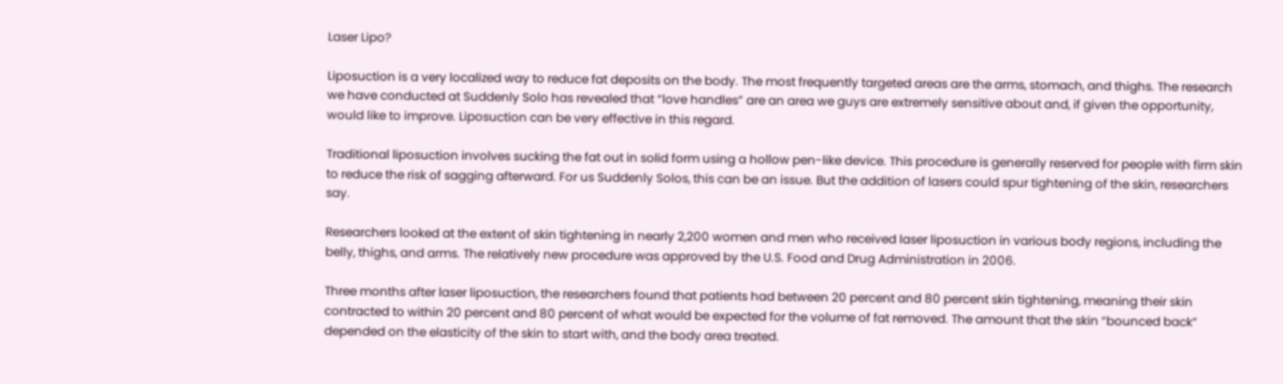Laser Lipo?

Liposuction is a very localized way to reduce fat deposits on the body. The most frequently targeted areas are the arms, stomach, and thighs. The research we have conducted at Suddenly Solo has revealed that “love handles” are an area we guys are extremely sensitive about and, if given the opportunity, would like to improve. Liposuction can be very effective in this regard.

Traditional liposuction involves sucking the fat out in solid form using a hollow pen-like device. This procedure is generally reserved for people with firm skin to reduce the risk of sagging afterward. For us Suddenly Solos, this can be an issue. But the addition of lasers could spur tightening of the skin, researchers say.

Researchers looked at the extent of skin tightening in nearly 2,200 women and men who received laser liposuction in various body regions, including the belly, thighs, and arms. The relatively new procedure was approved by the U.S. Food and Drug Administration in 2006.

Three months after laser liposuction, the researchers found that patients had between 20 percent and 80 percent skin tightening, meaning their skin contracted to within 20 percent and 80 percent of what would be expected for the volume of fat removed. The amount that the skin “bounced back” depended on the elasticity of the skin to start with, and the body area treated.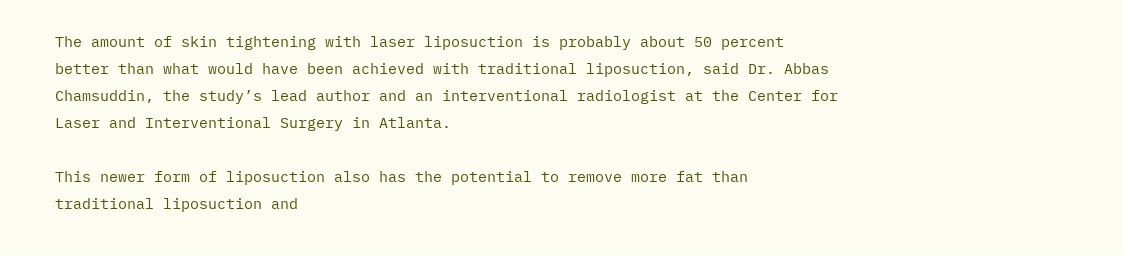The amount of skin tightening with laser liposuction is probably about 50 percent better than what would have been achieved with traditional liposuction, said Dr. Abbas Chamsuddin, the study’s lead author and an interventional radiologist at the Center for Laser and Interventional Surgery in Atlanta.

This newer form of liposuction also has the potential to remove more fat than traditional liposuction and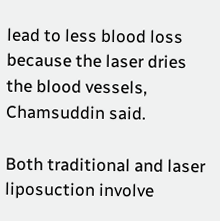lead to less blood loss because the laser dries the blood vessels, Chamsuddin said.

Both traditional and laser liposuction involve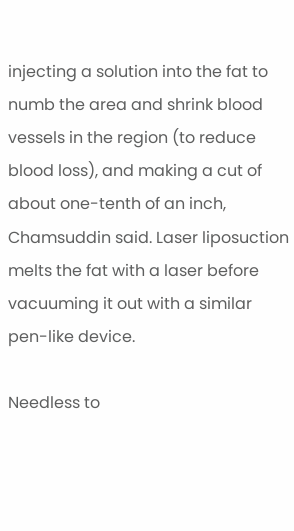injecting a solution into the fat to numb the area and shrink blood vessels in the region (to reduce blood loss), and making a cut of about one-tenth of an inch, Chamsuddin said. Laser liposuction melts the fat with a laser before vacuuming it out with a similar pen-like device.

Needless to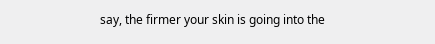say, the firmer your skin is going into the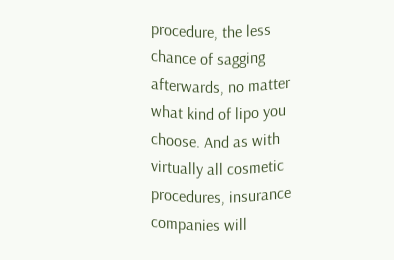procedure, the less chance of sagging afterwards, no matter what kind of lipo you choose. And as with virtually all cosmetic procedures, insurance companies will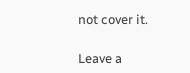not cover it.

Leave a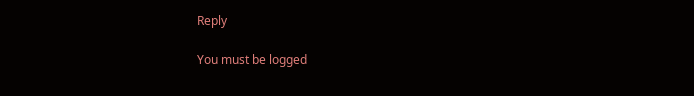Reply

You must be logged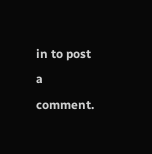in to post a comment.